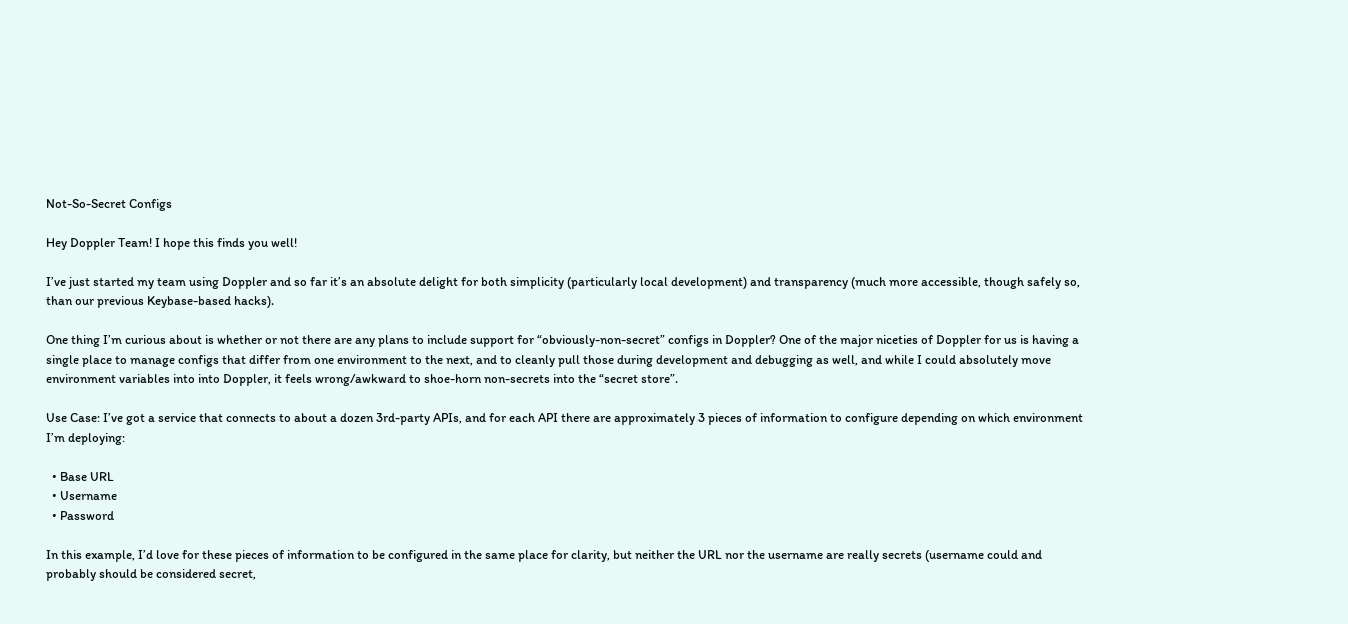Not-So-Secret Configs

Hey Doppler Team! I hope this finds you well!

I’ve just started my team using Doppler and so far it’s an absolute delight for both simplicity (particularly local development) and transparency (much more accessible, though safely so, than our previous Keybase-based hacks).

One thing I’m curious about is whether or not there are any plans to include support for “obviously-non-secret” configs in Doppler? One of the major niceties of Doppler for us is having a single place to manage configs that differ from one environment to the next, and to cleanly pull those during development and debugging as well, and while I could absolutely move environment variables into into Doppler, it feels wrong/awkward to shoe-horn non-secrets into the “secret store”.

Use Case: I’ve got a service that connects to about a dozen 3rd-party APIs, and for each API there are approximately 3 pieces of information to configure depending on which environment I’m deploying:

  • Base URL
  • Username
  • Password

In this example, I’d love for these pieces of information to be configured in the same place for clarity, but neither the URL nor the username are really secrets (username could and probably should be considered secret,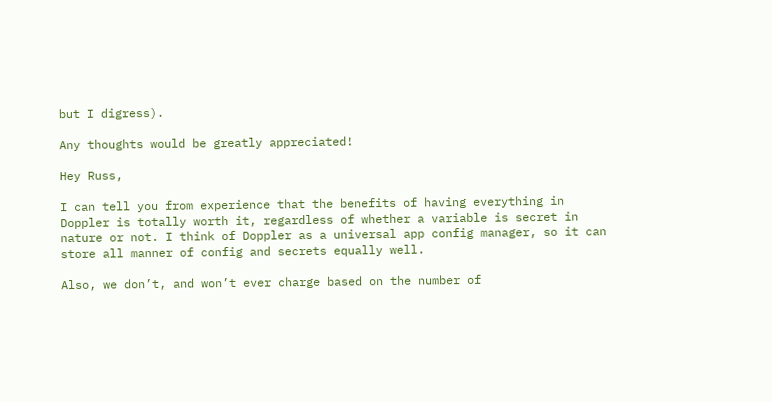but I digress).

Any thoughts would be greatly appreciated!

Hey Russ,

I can tell you from experience that the benefits of having everything in Doppler is totally worth it, regardless of whether a variable is secret in nature or not. I think of Doppler as a universal app config manager, so it can store all manner of config and secrets equally well.

Also, we don’t, and won’t ever charge based on the number of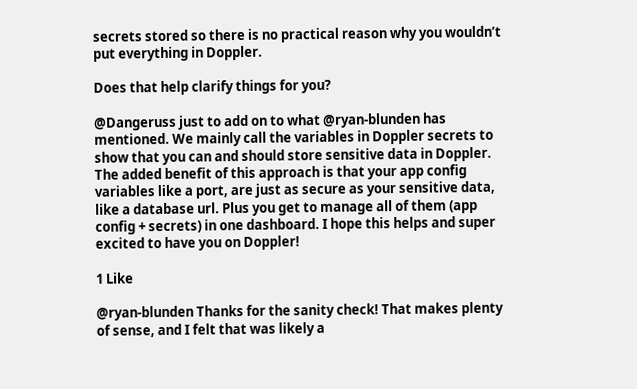secrets stored so there is no practical reason why you wouldn’t put everything in Doppler.

Does that help clarify things for you?

@Dangeruss just to add on to what @ryan-blunden has mentioned. We mainly call the variables in Doppler secrets to show that you can and should store sensitive data in Doppler. The added benefit of this approach is that your app config variables like a port, are just as secure as your sensitive data, like a database url. Plus you get to manage all of them (app config + secrets) in one dashboard. I hope this helps and super excited to have you on Doppler!

1 Like

@ryan-blunden Thanks for the sanity check! That makes plenty of sense, and I felt that was likely a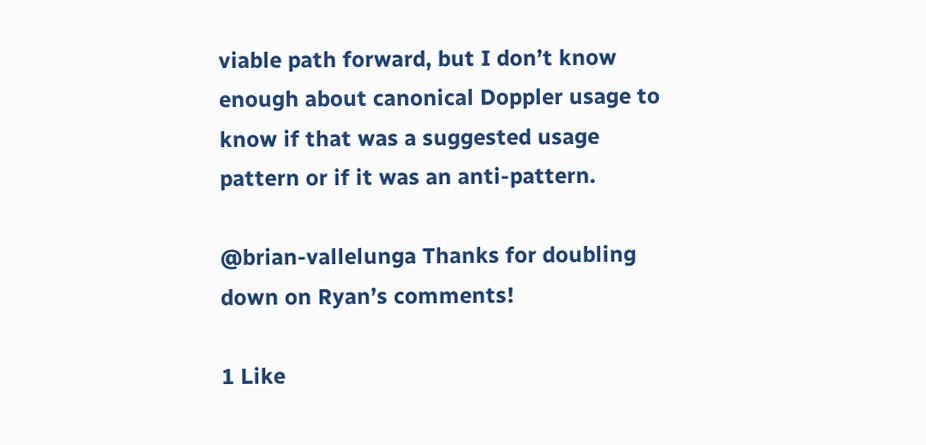viable path forward, but I don’t know enough about canonical Doppler usage to know if that was a suggested usage pattern or if it was an anti-pattern.

@brian-vallelunga Thanks for doubling down on Ryan’s comments!

1 Like